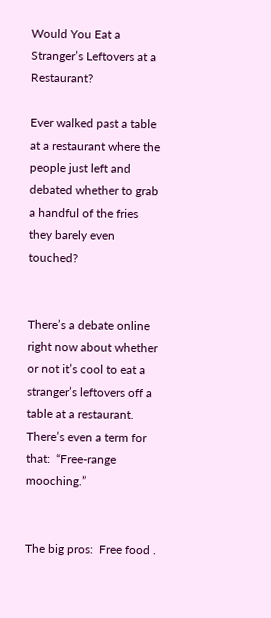Would You Eat a Stranger’s Leftovers at a Restaurant?

Ever walked past a table at a restaurant where the people just left and debated whether to grab a handful of the fries they barely even touched?


There’s a debate online right now about whether or not it’s cool to eat a stranger’s leftovers off a table at a restaurant.  There’s even a term for that:  “Free-range mooching.”


The big pros:  Free food .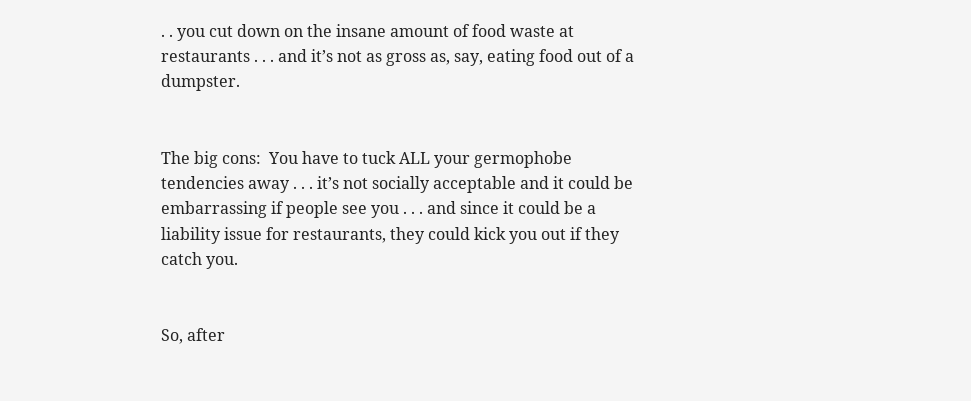. . you cut down on the insane amount of food waste at restaurants . . . and it’s not as gross as, say, eating food out of a dumpster.


The big cons:  You have to tuck ALL your germophobe tendencies away . . . it’s not socially acceptable and it could be embarrassing if people see you . . . and since it could be a liability issue for restaurants, they could kick you out if they catch you.


So, after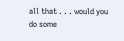all that . . . would you do some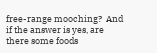free-range mooching?  And if the answer is yes, are there some foods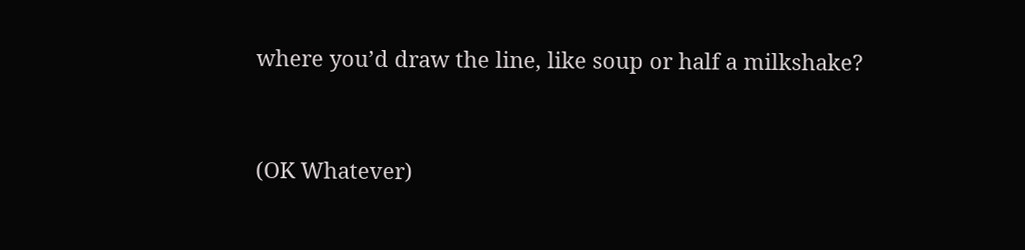where you’d draw the line, like soup or half a milkshake?


(OK Whatever)